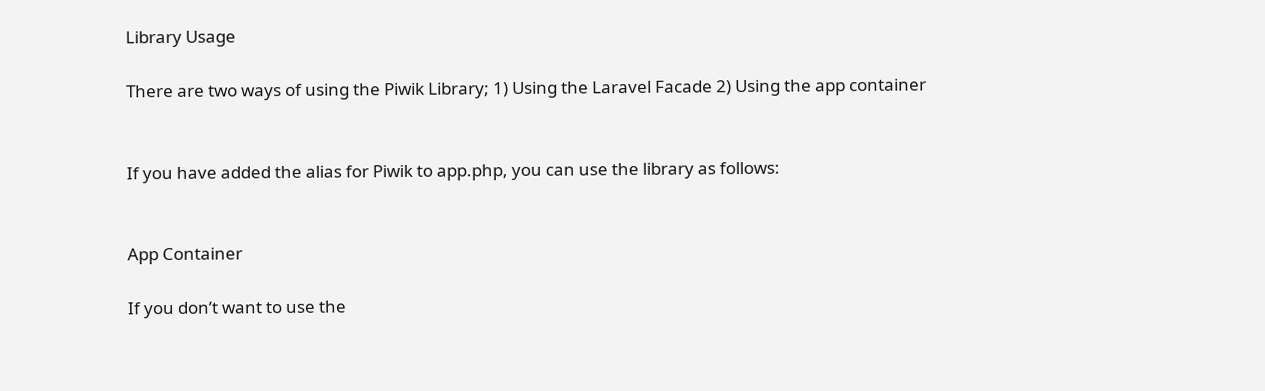Library Usage

There are two ways of using the Piwik Library; 1) Using the Laravel Facade 2) Using the app container


If you have added the alias for Piwik to app.php, you can use the library as follows:


App Container

If you don’t want to use the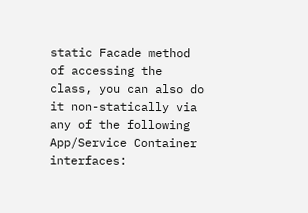static Facade method of accessing the class, you can also do it non-statically via any of the following App/Service Container interfaces: